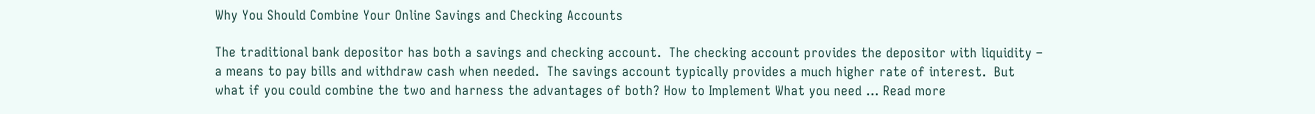Why You Should Combine Your Online Savings and Checking Accounts

The traditional bank depositor has both a savings and checking account.  The checking account provides the depositor with liquidity – a means to pay bills and withdraw cash when needed.  The savings account typically provides a much higher rate of interest.  But what if you could combine the two and harness the advantages of both? How to Implement What you need … Read more